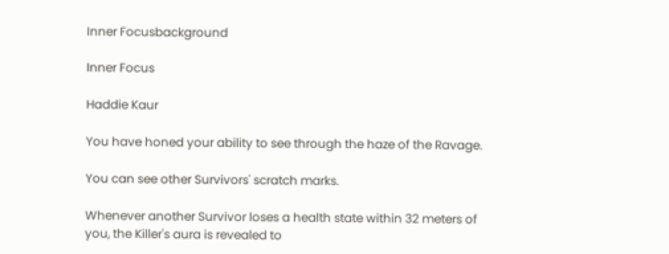Inner Focusbackground

Inner Focus

Haddie Kaur

You have honed your ability to see through the haze of the Ravage.

You can see other Survivors' scratch marks.

Whenever another Survivor loses a health state within 32 meters of you, the Killer's aura is revealed to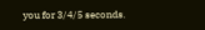you for 3/4/5 seconds.